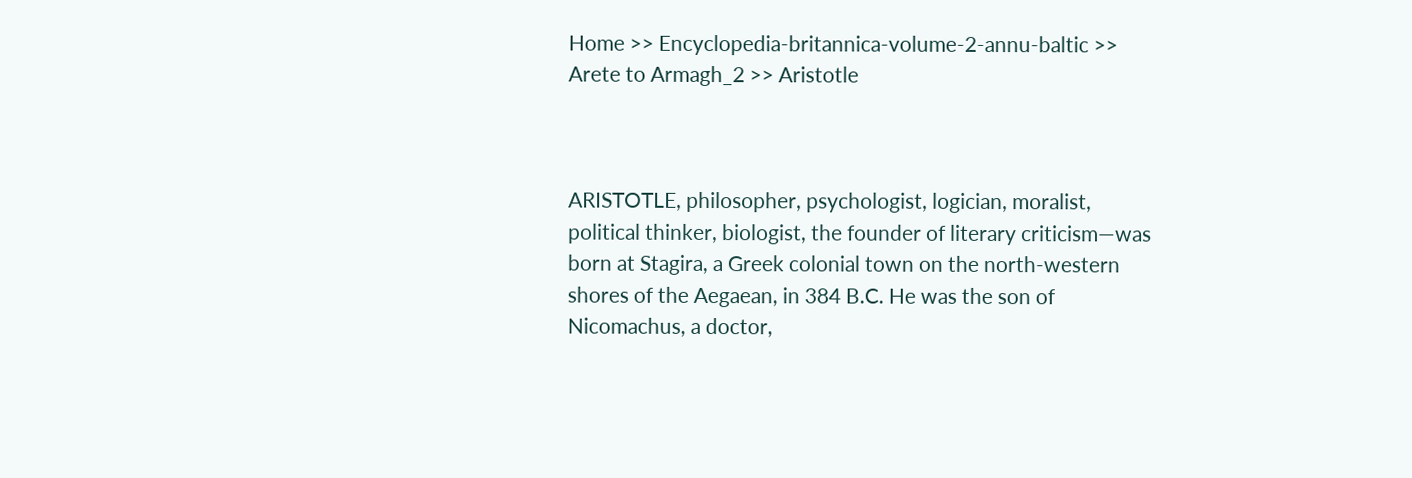Home >> Encyclopedia-britannica-volume-2-annu-baltic >> Arete to Armagh_2 >> Aristotle



ARISTOTLE, philosopher, psychologist, logician, moralist, political thinker, biologist, the founder of literary criticism—was born at Stagira, a Greek colonial town on the north-western shores of the Aegaean, in 384 B.C. He was the son of Nicomachus, a doctor,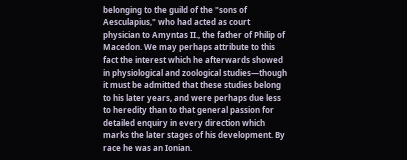belonging to the guild of the "sons of Aesculapius," who had acted as court physician to Amyntas II., the father of Philip of Macedon. We may perhaps attribute to this fact the interest which he afterwards showed in physiological and zoological studies—though it must be admitted that these studies belong to his later years, and were perhaps due less to heredity than to that general passion for detailed enquiry in every direction which marks the later stages of his development. By race he was an Ionian.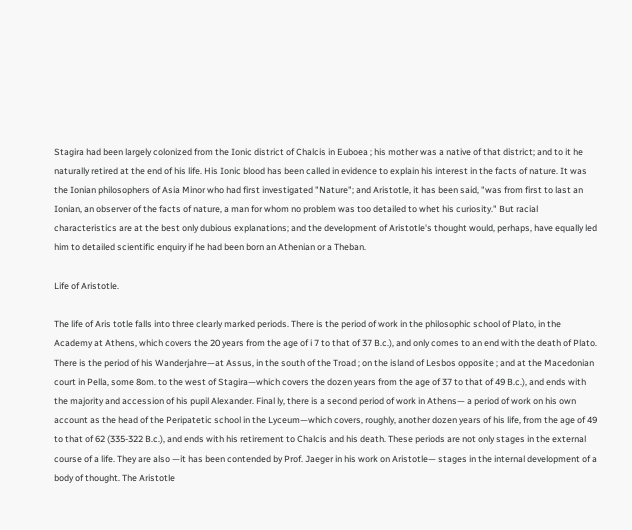Stagira had been largely colonized from the Ionic district of Chalcis in Euboea ; his mother was a native of that district; and to it he naturally retired at the end of his life. His Ionic blood has been called in evidence to explain his interest in the facts of nature. It was the Ionian philosophers of Asia Minor who had first investigated "Nature"; and Aristotle, it has been said, "was from first to last an Ionian, an observer of the facts of nature, a man for whom no problem was too detailed to whet his curiosity." But racial characteristics are at the best only dubious explanations; and the development of Aristotle's thought would, perhaps, have equally led him to detailed scientific enquiry if he had been born an Athenian or a Theban.

Life of Aristotle.

The life of Aris totle falls into three clearly marked periods. There is the period of work in the philosophic school of Plato, in the Academy at Athens, which covers the 20 years from the age of i 7 to that of 37 B.c.), and only comes to an end with the death of Plato. There is the period of his Wanderjahre—at Assus, in the south of the Troad ; on the island of Lesbos opposite ; and at the Macedonian court in Pella, some 8om. to the west of Stagira—which covers the dozen years from the age of 37 to that of 49 B.c.), and ends with the majority and accession of his pupil Alexander. Final ly, there is a second period of work in Athens— a period of work on his own account as the head of the Peripatetic school in the Lyceum—which covers, roughly, another dozen years of his life, from the age of 49 to that of 62 (335-322 B.c.), and ends with his retirement to Chalcis and his death. These periods are not only stages in the external course of a life. They are also —it has been contended by Prof. Jaeger in his work on Aristotle— stages in the internal development of a body of thought. The Aristotle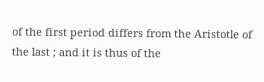of the first period differs from the Aristotle of the last ; and it is thus of the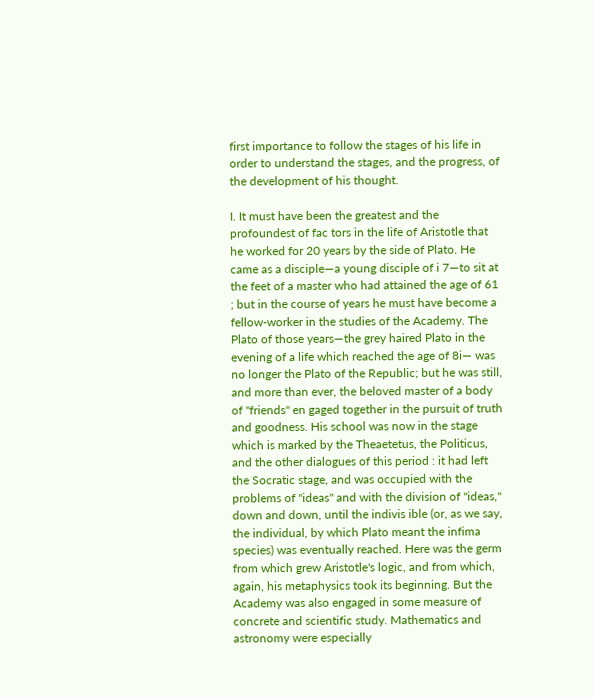first importance to follow the stages of his life in order to understand the stages, and the progress, of the development of his thought.

I. It must have been the greatest and the profoundest of fac tors in the life of Aristotle that he worked for 20 years by the side of Plato. He came as a disciple—a young disciple of i 7—to sit at the feet of a master who had attained the age of 61 ; but in the course of years he must have become a fellow-worker in the studies of the Academy. The Plato of those years—the grey haired Plato in the evening of a life which reached the age of 8i— was no longer the Plato of the Republic; but he was still, and more than ever, the beloved master of a body of "friends" en gaged together in the pursuit of truth and goodness. His school was now in the stage which is marked by the Theaetetus, the Politicus, and the other dialogues of this period : it had left the Socratic stage, and was occupied with the problems of "ideas" and with the division of "ideas," down and down, until the indivis ible (or, as we say, the individual, by which Plato meant the infima species) was eventually reached. Here was the germ from which grew Aristotle's logic, and from which, again, his metaphysics took its beginning. But the Academy was also engaged in some measure of concrete and scientific study. Mathematics and astronomy were especially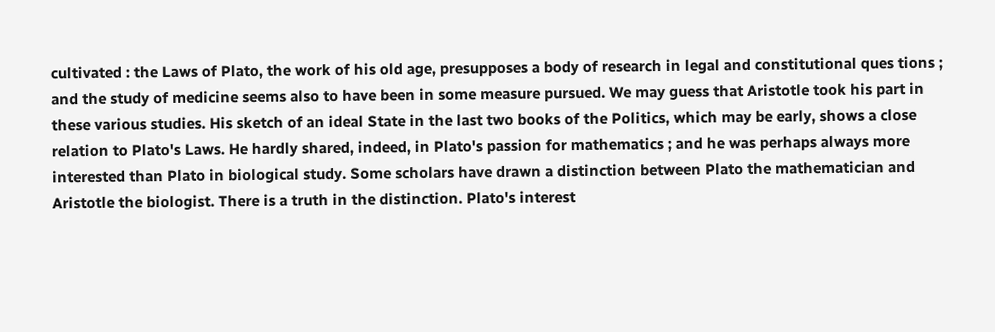cultivated : the Laws of Plato, the work of his old age, presupposes a body of research in legal and constitutional ques tions ; and the study of medicine seems also to have been in some measure pursued. We may guess that Aristotle took his part in these various studies. His sketch of an ideal State in the last two books of the Politics, which may be early, shows a close relation to Plato's Laws. He hardly shared, indeed, in Plato's passion for mathematics ; and he was perhaps always more interested than Plato in biological study. Some scholars have drawn a distinction between Plato the mathematician and Aristotle the biologist. There is a truth in the distinction. Plato's interest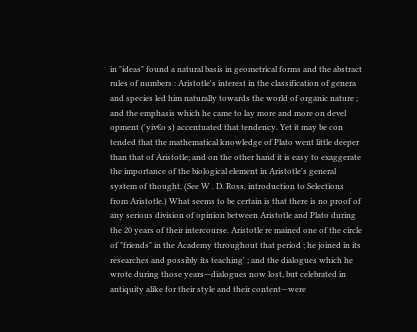in "ideas" found a natural basis in geometrical forms and the abstract rules of numbers : Aristotle's interest in the classification of genera and species led him naturally towards the world of organic nature ; and the emphasis which he came to lay more and more on devel opment ('yiv€o s) accentuated that tendency. Yet it may be con tended that the mathematical knowledge of Plato went little deeper than that of Aristotle; and on the other hand it is easy to exaggerate the importance of the biological element in Aristotle's general system of thought. (See W . D. Ross, introduction to Selections from Aristotle.) What seems to be certain is that there is no proof of any serious division of opinion between Aristotle and Plato during the 20 years of their intercourse. Aristotle re mained one of the circle of "friends" in the Academy throughout that period ; he joined in its researches and possibly its teaching' ; and the dialogues which he wrote during those years—dialogues now lost, but celebrated in antiquity alike for their style and their content—were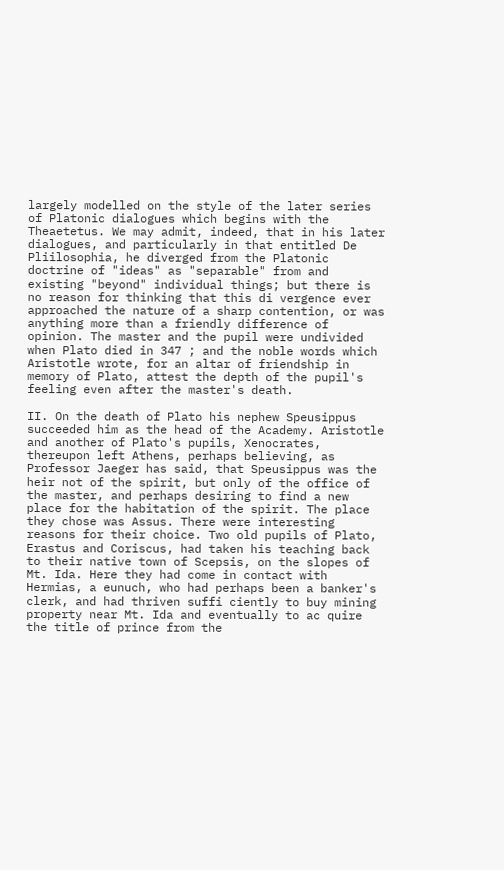largely modelled on the style of the later series of Platonic dialogues which begins with the Theaetetus. We may admit, indeed, that in his later dialogues, and particularly in that entitled De Pliilosophia, he diverged from the Platonic doctrine of "ideas" as "separable" from and existing "beyond" individual things; but there is no reason for thinking that this di vergence ever approached the nature of a sharp contention, or was anything more than a friendly difference of opinion. The master and the pupil were undivided when Plato died in 347 ; and the noble words which Aristotle wrote, for an altar of friendship in memory of Plato, attest the depth of the pupil's feeling even after the master's death.

II. On the death of Plato his nephew Speusippus succeeded him as the head of the Academy. Aristotle and another of Plato's pupils, Xenocrates, thereupon left Athens, perhaps believing, as Professor Jaeger has said, that Speusippus was the heir not of the spirit, but only of the office of the master, and perhaps desiring to find a new place for the habitation of the spirit. The place they chose was Assus. There were interesting reasons for their choice. Two old pupils of Plato, Erastus and Coriscus, had taken his teaching back to their native town of Scepsis, on the slopes of Mt. Ida. Here they had come in contact with Hermias, a eunuch, who had perhaps been a banker's clerk, and had thriven suffi ciently to buy mining property near Mt. Ida and eventually to ac quire the title of prince from the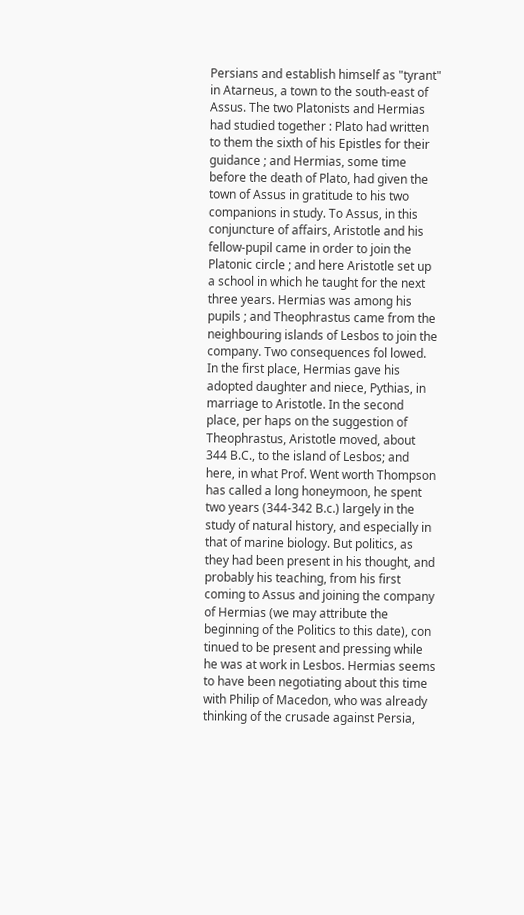Persians and establish himself as "tyrant" in Atarneus, a town to the south-east of Assus. The two Platonists and Hermias had studied together : Plato had written to them the sixth of his Epistles for their guidance ; and Hermias, some time before the death of Plato, had given the town of Assus in gratitude to his two companions in study. To Assus, in this conjuncture of affairs, Aristotle and his fellow-pupil came in order to join the Platonic circle ; and here Aristotle set up a school in which he taught for the next three years. Hermias was among his pupils ; and Theophrastus came from the neighbouring islands of Lesbos to join the company. Two consequences fol lowed. In the first place, Hermias gave his adopted daughter and niece, Pythias, in marriage to Aristotle. In the second place, per haps on the suggestion of Theophrastus, Aristotle moved, about 344 B.C., to the island of Lesbos; and here, in what Prof. Went worth Thompson has called a long honeymoon, he spent two years (344-342 B.c.) largely in the study of natural history, and especially in that of marine biology. But politics, as they had been present in his thought, and probably his teaching, from his first coming to Assus and joining the company of Hermias (we may attribute the beginning of the Politics to this date), con tinued to be present and pressing while he was at work in Lesbos. Hermias seems to have been negotiating about this time with Philip of Macedon, who was already thinking of the crusade against Persia,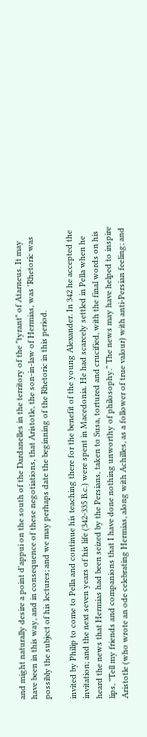and might naturally desire a point d'appui on the south of the Dardanelles in the territory of the "tyrant" of Atarneus. It may have been in this way, and in consequence of these negotiations, that Aristotle, the son-in-law of Hermias, was 'Rhetoric was possibly the subject of his lectures; and we may perhaps date the beginning of the Rhetoric in this period.

invited by Philip to come to Pella and continue his teaching there for the benefit of the young Alexander. In 342 he accepted the invitation; and the next seven years of his life (342-335 B.c.) were spent in Macedonia. He had scarcely settled in Pella when he heard the news that Hermias had been seized by the Persians, taken to Susa, tortured and crucified, with the final words on his lips, "Tell my friends and companions that I have done nothing unworthy of philosophy." The news may have helped to inspire Aristotle (who wrote an ode celebrating Hermias, along with Achilles, as a follower of true valour) with anti-Persian feeling; and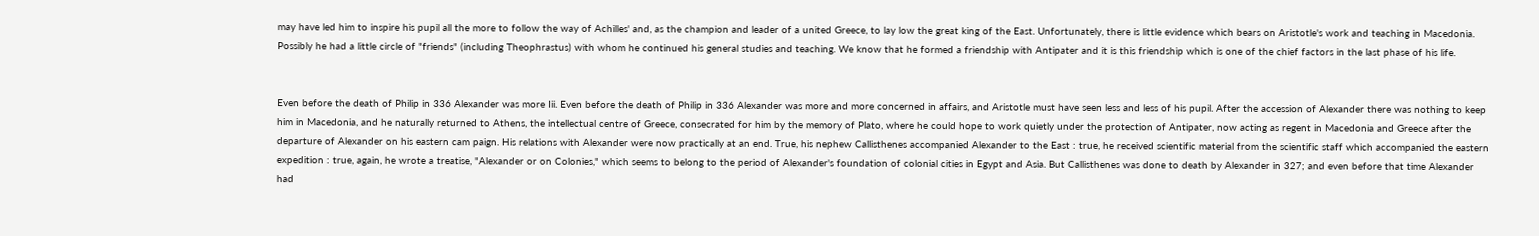may have led him to inspire his pupil all the more to follow the way of Achilles' and, as the champion and leader of a united Greece, to lay low the great king of the East. Unfortunately, there is little evidence which bears on Aristotle's work and teaching in Macedonia. Possibly he had a little circle of "friends" (including Theophrastus) with whom he continued his general studies and teaching. We know that he formed a friendship with Antipater and it is this friendship which is one of the chief factors in the last phase of his life.


Even before the death of Philip in 336 Alexander was more Iii. Even before the death of Philip in 336 Alexander was more and more concerned in affairs, and Aristotle must have seen less and less of his pupil. After the accession of Alexander there was nothing to keep him in Macedonia, and he naturally returned to Athens, the intellectual centre of Greece, consecrated for him by the memory of Plato, where he could hope to work quietly under the protection of Antipater, now acting as regent in Macedonia and Greece after the departure of Alexander on his eastern cam paign. His relations with Alexander were now practically at an end. True, his nephew Callisthenes accompanied Alexander to the East : true, he received scientific material from the scientific staff which accompanied the eastern expedition : true, again, he wrote a treatise, "Alexander or on Colonies," which seems to belong to the period of Alexander's foundation of colonial cities in Egypt and Asia. But Callisthenes was done to death by Alexander in 327; and even before that time Alexander had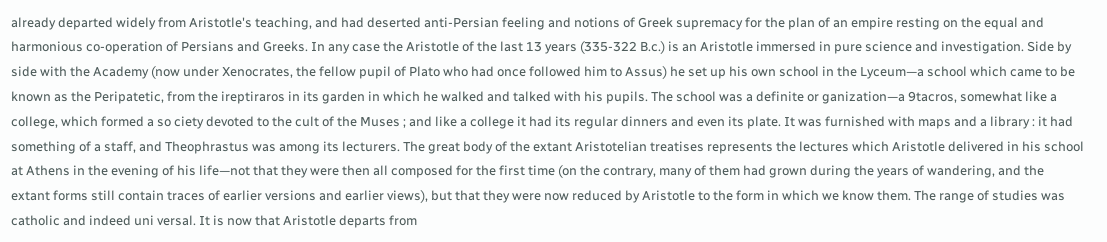already departed widely from Aristotle's teaching, and had deserted anti-Persian feeling and notions of Greek supremacy for the plan of an empire resting on the equal and harmonious co-operation of Persians and Greeks. In any case the Aristotle of the last 13 years (335-322 B.c.) is an Aristotle immersed in pure science and investigation. Side by side with the Academy (now under Xenocrates, the fellow pupil of Plato who had once followed him to Assus) he set up his own school in the Lyceum—a school which came to be known as the Peripatetic, from the ireptiraros in its garden in which he walked and talked with his pupils. The school was a definite or ganization—a 9tacros, somewhat like a college, which formed a so ciety devoted to the cult of the Muses ; and like a college it had its regular dinners and even its plate. It was furnished with maps and a library : it had something of a staff, and Theophrastus was among its lecturers. The great body of the extant Aristotelian treatises represents the lectures which Aristotle delivered in his school at Athens in the evening of his life—not that they were then all composed for the first time (on the contrary, many of them had grown during the years of wandering, and the extant forms still contain traces of earlier versions and earlier views), but that they were now reduced by Aristotle to the form in which we know them. The range of studies was catholic and indeed uni versal. It is now that Aristotle departs from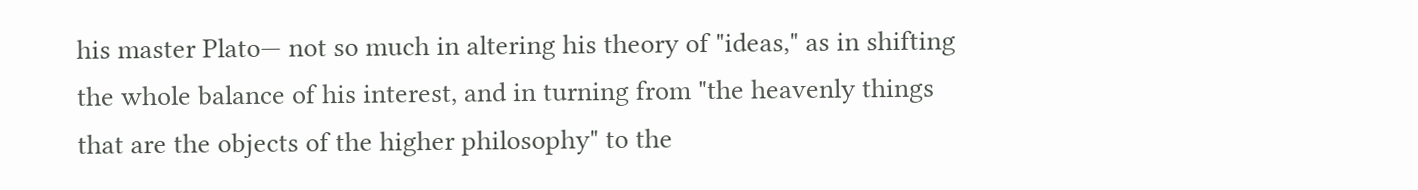his master Plato— not so much in altering his theory of "ideas," as in shifting the whole balance of his interest, and in turning from "the heavenly things that are the objects of the higher philosophy" to the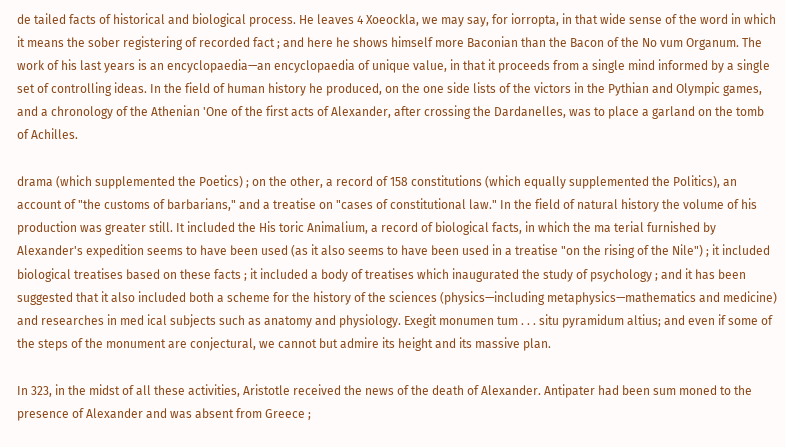de tailed facts of historical and biological process. He leaves 4 Xoeockla, we may say, for iorropta, in that wide sense of the word in which it means the sober registering of recorded fact ; and here he shows himself more Baconian than the Bacon of the No vum Organum. The work of his last years is an encyclopaedia—an encyclopaedia of unique value, in that it proceeds from a single mind informed by a single set of controlling ideas. In the field of human history he produced, on the one side lists of the victors in the Pythian and Olympic games, and a chronology of the Athenian 'One of the first acts of Alexander, after crossing the Dardanelles, was to place a garland on the tomb of Achilles.

drama (which supplemented the Poetics) ; on the other, a record of 158 constitutions (which equally supplemented the Politics), an account of "the customs of barbarians," and a treatise on "cases of constitutional law." In the field of natural history the volume of his production was greater still. It included the His toric Animalium, a record of biological facts, in which the ma terial furnished by Alexander's expedition seems to have been used (as it also seems to have been used in a treatise "on the rising of the Nile") ; it included biological treatises based on these facts ; it included a body of treatises which inaugurated the study of psychology ; and it has been suggested that it also included both a scheme for the history of the sciences (physics—including metaphysics—mathematics and medicine) and researches in med ical subjects such as anatomy and physiology. Exegit monumen tum . . . situ pyramidum altius; and even if some of the steps of the monument are conjectural, we cannot but admire its height and its massive plan.

In 323, in the midst of all these activities, Aristotle received the news of the death of Alexander. Antipater had been sum moned to the presence of Alexander and was absent from Greece ;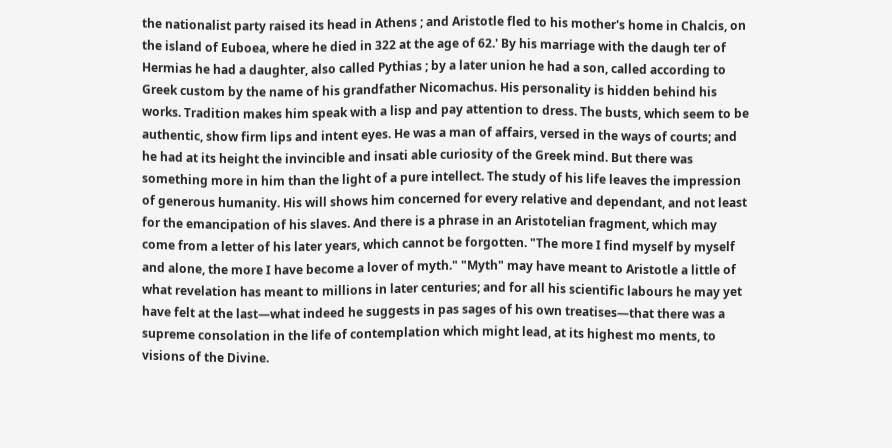the nationalist party raised its head in Athens ; and Aristotle fled to his mother's home in Chalcis, on the island of Euboea, where he died in 322 at the age of 62.' By his marriage with the daugh ter of Hermias he had a daughter, also called Pythias ; by a later union he had a son, called according to Greek custom by the name of his grandfather Nicomachus. His personality is hidden behind his works. Tradition makes him speak with a lisp and pay attention to dress. The busts, which seem to be authentic, show firm lips and intent eyes. He was a man of affairs, versed in the ways of courts; and he had at its height the invincible and insati able curiosity of the Greek mind. But there was something more in him than the light of a pure intellect. The study of his life leaves the impression of generous humanity. His will shows him concerned for every relative and dependant, and not least for the emancipation of his slaves. And there is a phrase in an Aristotelian fragment, which may come from a letter of his later years, which cannot be forgotten. "The more I find myself by myself and alone, the more I have become a lover of myth." "Myth" may have meant to Aristotle a little of what revelation has meant to millions in later centuries; and for all his scientific labours he may yet have felt at the last—what indeed he suggests in pas sages of his own treatises—that there was a supreme consolation in the life of contemplation which might lead, at its highest mo ments, to visions of the Divine.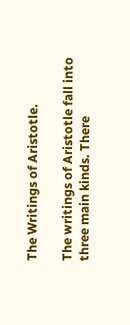The Writings of Aristotle.

The writings of Aristotle fall into three main kinds. There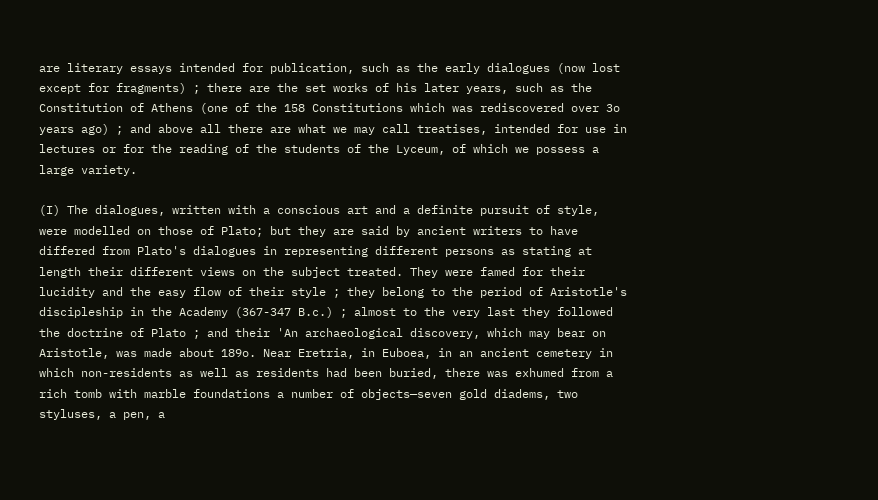are literary essays intended for publication, such as the early dialogues (now lost except for fragments) ; there are the set works of his later years, such as the Constitution of Athens (one of the 158 Constitutions which was rediscovered over 3o years ago) ; and above all there are what we may call treatises, intended for use in lectures or for the reading of the students of the Lyceum, of which we possess a large variety.

(I) The dialogues, written with a conscious art and a definite pursuit of style, were modelled on those of Plato; but they are said by ancient writers to have differed from Plato's dialogues in representing different persons as stating at length their different views on the subject treated. They were famed for their lucidity and the easy flow of their style ; they belong to the period of Aristotle's discipleship in the Academy (367-347 B.c.) ; almost to the very last they followed the doctrine of Plato ; and their 'An archaeological discovery, which may bear on Aristotle, was made about 189o. Near Eretria, in Euboea, in an ancient cemetery in which non-residents as well as residents had been buried, there was exhumed from a rich tomb with marble foundations a number of objects—seven gold diadems, two styluses, a pen, a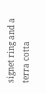signet ring and a terra cotta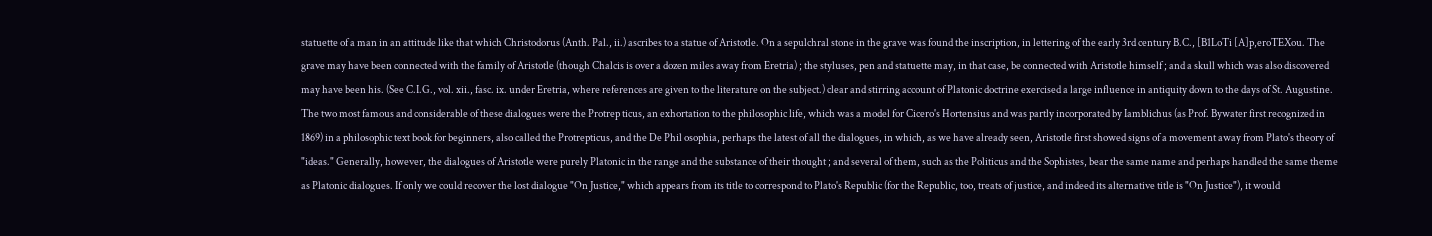statuette of a man in an attitude like that which Christodorus (Anth. Pal., ii.) ascribes to a statue of Aristotle. On a sepulchral stone in the grave was found the inscription, in lettering of the early 3rd century B.C., [B1LoTi [A]p,eroTEXou. The grave may have been connected with the family of Aristotle (though Chalcis is over a dozen miles away from Eretria) ; the styluses, pen and statuette may, in that case, be connected with Aristotle himself ; and a skull which was also discovered may have been his. (See C.I.G., vol. xii., fasc. ix. under Eretria, where references are given to the literature on the subject.) clear and stirring account of Platonic doctrine exercised a large influence in antiquity down to the days of St. Augustine. The two most famous and considerable of these dialogues were the Protrep ticus, an exhortation to the philosophic life, which was a model for Cicero's Hortensius and was partly incorporated by Iamblichus (as Prof. Bywater first recognized in 1869) in a philosophic text book for beginners, also called the Protrepticus, and the De Phil osophia, perhaps the latest of all the dialogues, in which, as we have already seen, Aristotle first showed signs of a movement away from Plato's theory of "ideas." Generally, however, the dialogues of Aristotle were purely Platonic in the range and the substance of their thought ; and several of them, such as the Politicus and the Sophistes, bear the same name and perhaps handled the same theme as Platonic dialogues. If only we could recover the lost dialogue "On Justice," which appears from its title to correspond to Plato's Republic (for the Republic, too, treats of justice, and indeed its alternative title is "On Justice"), it would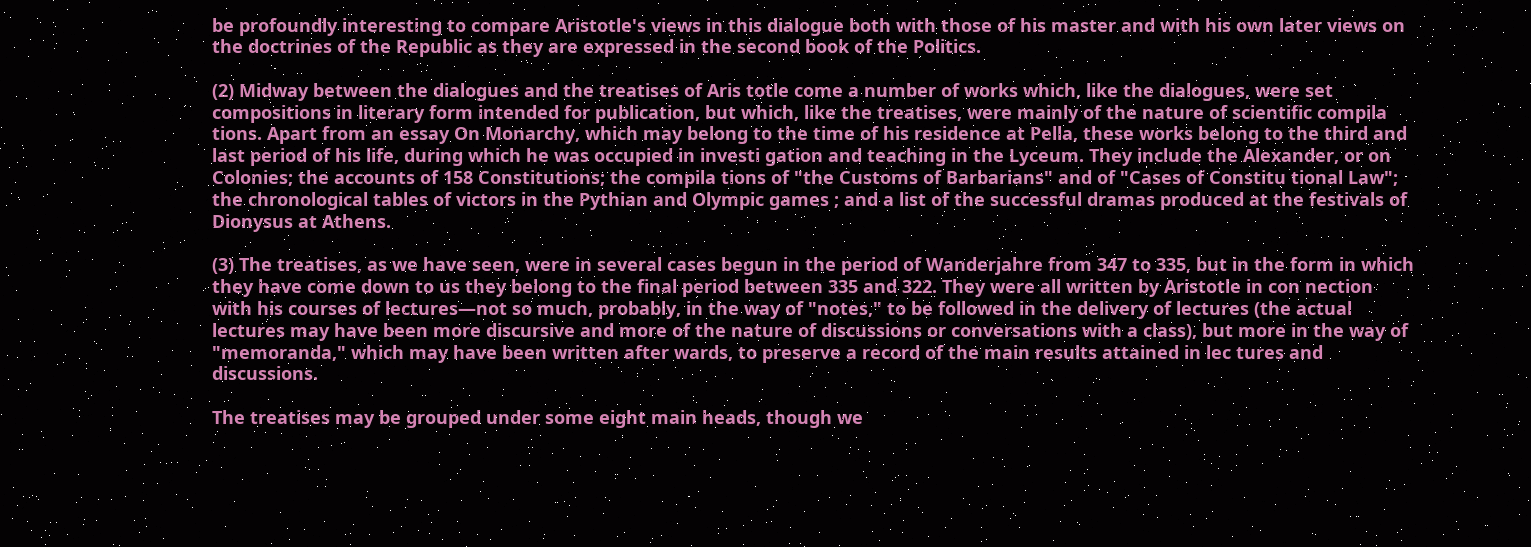be profoundly interesting to compare Aristotle's views in this dialogue both with those of his master and with his own later views on the doctrines of the Republic as they are expressed in the second book of the Politics.

(2) Midway between the dialogues and the treatises of Aris totle come a number of works which, like the dialogues, were set compositions in literary form intended for publication, but which, like the treatises, were mainly of the nature of scientific compila tions. Apart from an essay On Monarchy, which may belong to the time of his residence at Pella, these works belong to the third and last period of his life, during which he was occupied in investi gation and teaching in the Lyceum. They include the Alexander, or on Colonies; the accounts of 158 Constitutions; the compila tions of "the Customs of Barbarians" and of "Cases of Constitu tional Law"; the chronological tables of victors in the Pythian and Olympic games ; and a list of the successful dramas produced at the festivals of Dionysus at Athens.

(3) The treatises, as we have seen, were in several cases begun in the period of Wanderjahre from 347 to 335, but in the form in which they have come down to us they belong to the final period between 335 and 322. They were all written by Aristotle in con nection with his courses of lectures—not so much, probably, in the way of "notes," to be followed in the delivery of lectures (the actual lectures may have been more discursive and more of the nature of discussions or conversations with a class), but more in the way of "memoranda," which may have been written after wards, to preserve a record of the main results attained in lec tures and discussions.

The treatises may be grouped under some eight main heads, though we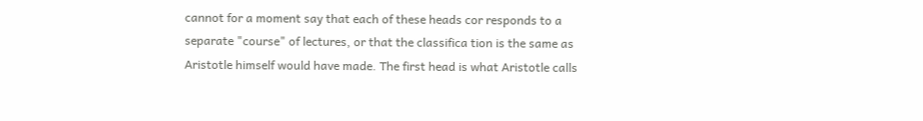cannot for a moment say that each of these heads cor responds to a separate "course" of lectures, or that the classifica tion is the same as Aristotle himself would have made. The first head is what Aristotle calls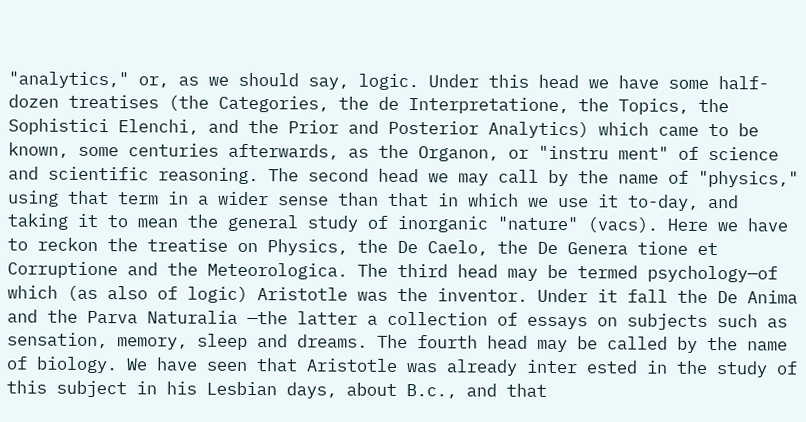"analytics," or, as we should say, logic. Under this head we have some half-dozen treatises (the Categories, the de Interpretatione, the Topics, the Sophistici Elenchi, and the Prior and Posterior Analytics) which came to be known, some centuries afterwards, as the Organon, or "instru ment" of science and scientific reasoning. The second head we may call by the name of "physics," using that term in a wider sense than that in which we use it to-day, and taking it to mean the general study of inorganic "nature" (vacs). Here we have to reckon the treatise on Physics, the De Caelo, the De Genera tione et Corruptione and the Meteorologica. The third head may be termed psychology—of which (as also of logic) Aristotle was the inventor. Under it fall the De Anima and the Parva Naturalia —the latter a collection of essays on subjects such as sensation, memory, sleep and dreams. The fourth head may be called by the name of biology. We have seen that Aristotle was already inter ested in the study of this subject in his Lesbian days, about B.c., and that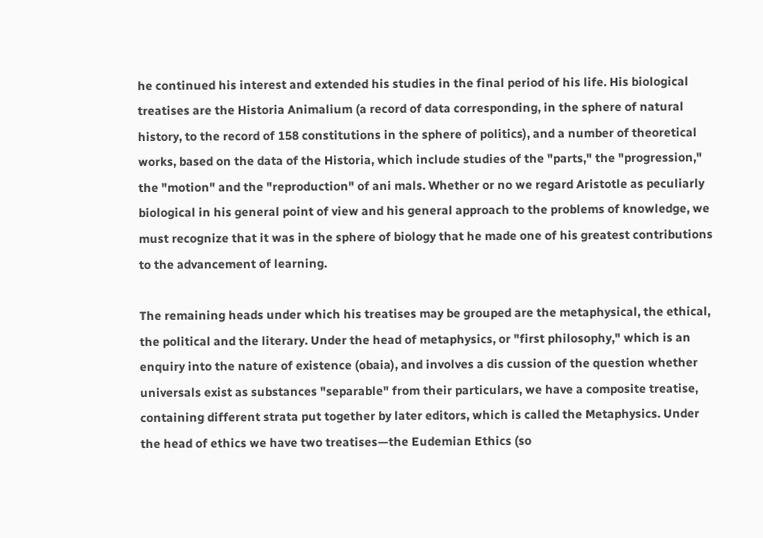he continued his interest and extended his studies in the final period of his life. His biological treatises are the Historia Animalium (a record of data corresponding, in the sphere of natural history, to the record of 158 constitutions in the sphere of politics), and a number of theoretical works, based on the data of the Historia, which include studies of the "parts," the "progression," the "motion" and the "reproduction" of ani mals. Whether or no we regard Aristotle as peculiarly biological in his general point of view and his general approach to the problems of knowledge, we must recognize that it was in the sphere of biology that he made one of his greatest contributions to the advancement of learning.

The remaining heads under which his treatises may be grouped are the metaphysical, the ethical, the political and the literary. Under the head of metaphysics, or "first philosophy," which is an enquiry into the nature of existence (obaia), and involves a dis cussion of the question whether universals exist as substances "separable" from their particulars, we have a composite treatise, containing different strata put together by later editors, which is called the Metaphysics. Under the head of ethics we have two treatises—the Eudemian Ethics (so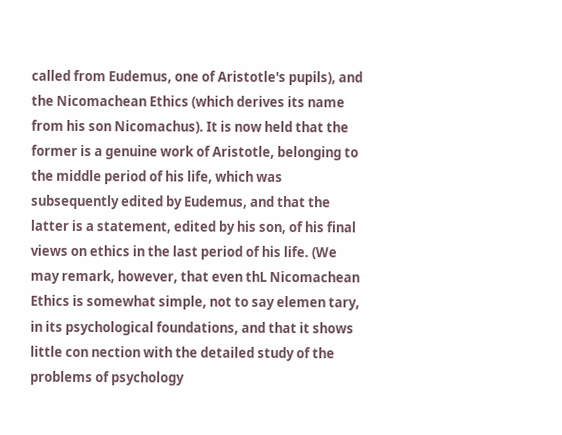called from Eudemus, one of Aristotle's pupils), and the Nicomachean Ethics (which derives its name from his son Nicomachus). It is now held that the former is a genuine work of Aristotle, belonging to the middle period of his life, which was subsequently edited by Eudemus, and that the latter is a statement, edited by his son, of his final views on ethics in the last period of his life. (We may remark, however, that even thL Nicomachean Ethics is somewhat simple, not to say elemen tary, in its psychological foundations, and that it shows little con nection with the detailed study of the problems of psychology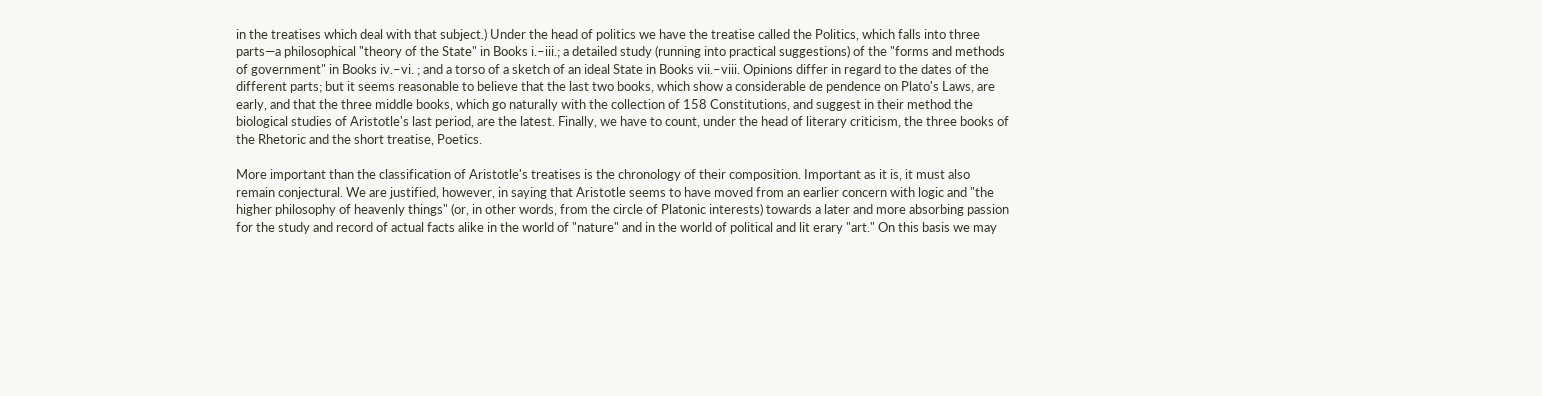in the treatises which deal with that subject.) Under the head of politics we have the treatise called the Politics, which falls into three parts—a philosophical "theory of the State" in Books i.–iii.; a detailed study (running into practical suggestions) of the "forms and methods of government" in Books iv.–vi. ; and a torso of a sketch of an ideal State in Books vii.–viii. Opinions differ in regard to the dates of the different parts; but it seems reasonable to believe that the last two books, which show a considerable de pendence on Plato's Laws, are early, and that the three middle books, which go naturally with the collection of 158 Constitutions, and suggest in their method the biological studies of Aristotle's last period, are the latest. Finally, we have to count, under the head of literary criticism, the three books of the Rhetoric and the short treatise, Poetics.

More important than the classification of Aristotle's treatises is the chronology of their composition. Important as it is, it must also remain conjectural. We are justified, however, in saying that Aristotle seems to have moved from an earlier concern with logic and "the higher philosophy of heavenly things" (or, in other words, from the circle of Platonic interests) towards a later and more absorbing passion for the study and record of actual facts alike in the world of "nature" and in the world of political and lit erary "art." On this basis we may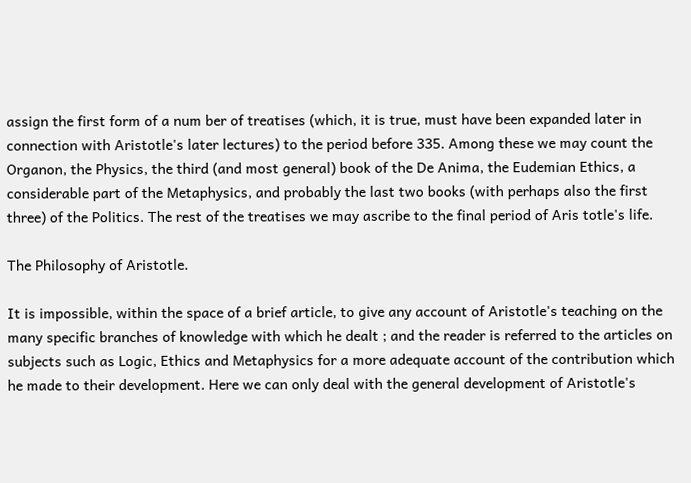assign the first form of a num ber of treatises (which, it is true, must have been expanded later in connection with Aristotle's later lectures) to the period before 335. Among these we may count the Organon, the Physics, the third (and most general) book of the De Anima, the Eudemian Ethics, a considerable part of the Metaphysics, and probably the last two books (with perhaps also the first three) of the Politics. The rest of the treatises we may ascribe to the final period of Aris totle's life.

The Philosophy of Aristotle.

It is impossible, within the space of a brief article, to give any account of Aristotle's teaching on the many specific branches of knowledge with which he dealt ; and the reader is referred to the articles on subjects such as Logic, Ethics and Metaphysics for a more adequate account of the contribution which he made to their development. Here we can only deal with the general development of Aristotle's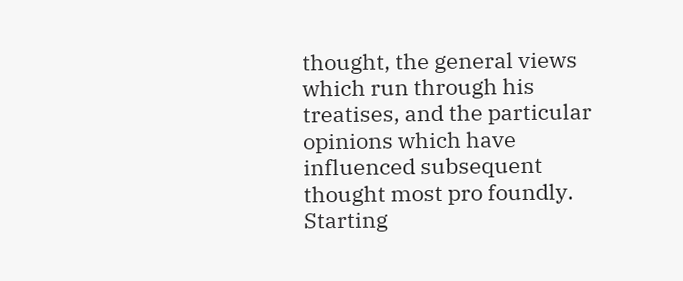thought, the general views which run through his treatises, and the particular opinions which have influenced subsequent thought most pro foundly. Starting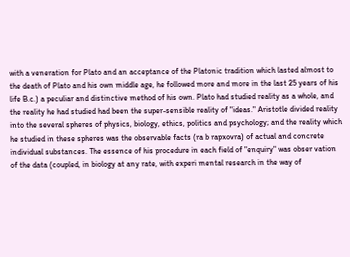with a veneration for Plato and an acceptance of the Platonic tradition which lasted almost to the death of Plato and his own middle age, he followed more and more in the last 25 years of his life B.c.) a peculiar and distinctive method of his own. Plato had studied reality as a whole, and the reality he had studied had been the super-sensible reality of "ideas." Aristotle divided reality into the several spheres of physics, biology, ethics, politics and psychology; and the reality which he studied in these spheres was the observable facts (ra b rapxovra) of actual and concrete individual substances. The essence of his procedure in each field of "enquiry" was obser vation of the data (coupled, in biology at any rate, with experi mental research in the way of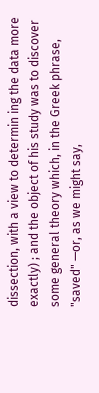dissection, with a view to determin ing the data more exactly) ; and the object of his study was to discover some general theory which, in the Greek phrase, "saved" —or, as we might say,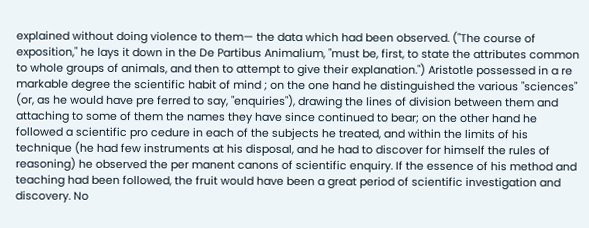explained without doing violence to them— the data which had been observed. ("The course of exposition," he lays it down in the De Partibus Animalium, "must be, first, to state the attributes common to whole groups of animals, and then to attempt to give their explanation.") Aristotle possessed in a re markable degree the scientific habit of mind ; on the one hand he distinguished the various "sciences" (or, as he would have pre ferred to say, "enquiries"), drawing the lines of division between them and attaching to some of them the names they have since continued to bear; on the other hand he followed a scientific pro cedure in each of the subjects he treated, and within the limits of his technique (he had few instruments at his disposal, and he had to discover for himself the rules of reasoning) he observed the per manent canons of scientific enquiry. If the essence of his method and teaching had been followed, the fruit would have been a great period of scientific investigation and discovery. No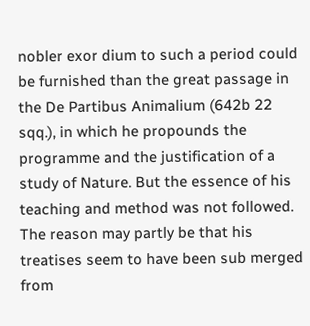nobler exor dium to such a period could be furnished than the great passage in the De Partibus Animalium (642b 22 sqq.), in which he propounds the programme and the justification of a study of Nature. But the essence of his teaching and method was not followed. The reason may partly be that his treatises seem to have been sub merged from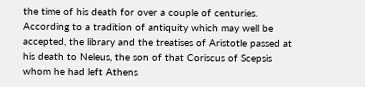the time of his death for over a couple of centuries. According to a tradition of antiquity which may well be accepted, the library and the treatises of Aristotle passed at his death to Neleus, the son of that Coriscus of Scepsis whom he had left Athens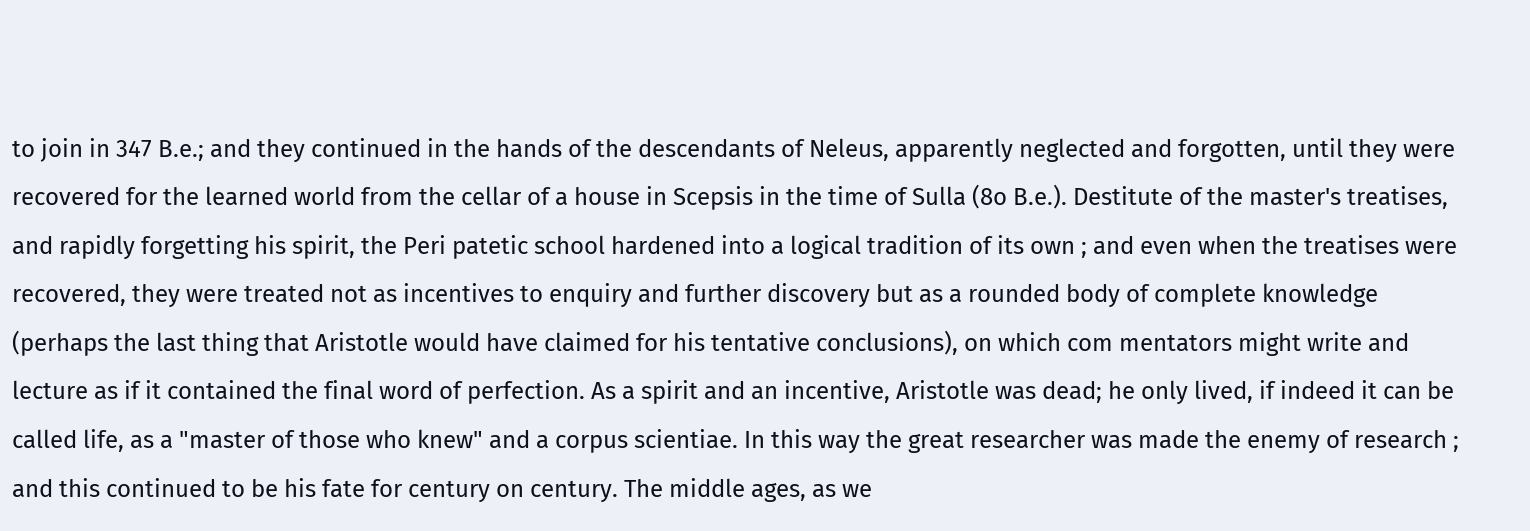to join in 347 B.e.; and they continued in the hands of the descendants of Neleus, apparently neglected and forgotten, until they were recovered for the learned world from the cellar of a house in Scepsis in the time of Sulla (8o B.e.). Destitute of the master's treatises, and rapidly forgetting his spirit, the Peri patetic school hardened into a logical tradition of its own ; and even when the treatises were recovered, they were treated not as incentives to enquiry and further discovery but as a rounded body of complete knowledge (perhaps the last thing that Aristotle would have claimed for his tentative conclusions), on which com mentators might write and lecture as if it contained the final word of perfection. As a spirit and an incentive, Aristotle was dead; he only lived, if indeed it can be called life, as a "master of those who knew" and a corpus scientiae. In this way the great researcher was made the enemy of research ; and this continued to be his fate for century on century. The middle ages, as we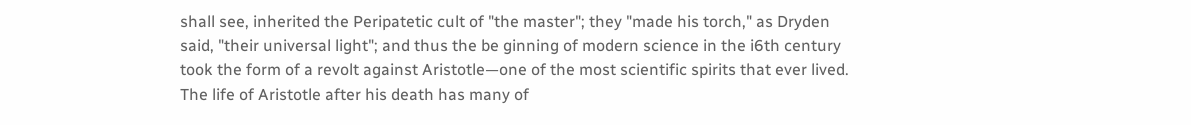shall see, inherited the Peripatetic cult of "the master"; they "made his torch," as Dryden said, "their universal light"; and thus the be ginning of modern science in the i6th century took the form of a revolt against Aristotle—one of the most scientific spirits that ever lived. The life of Aristotle after his death has many of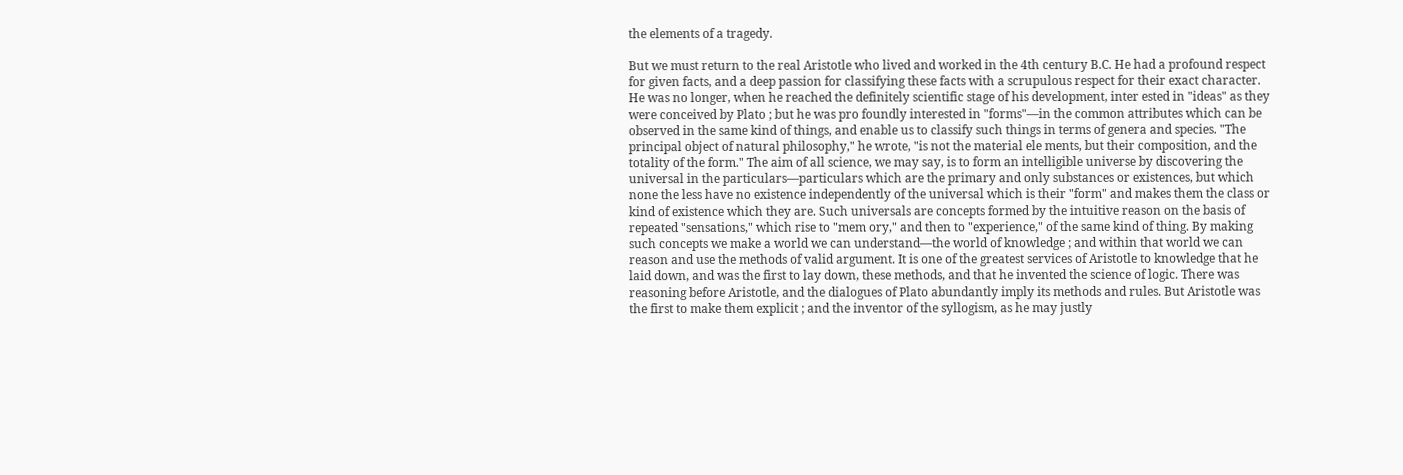the elements of a tragedy.

But we must return to the real Aristotle who lived and worked in the 4th century B.C. He had a profound respect for given facts, and a deep passion for classifying these facts with a scrupulous respect for their exact character. He was no longer, when he reached the definitely scientific stage of his development, inter ested in "ideas" as they were conceived by Plato ; but he was pro foundly interested in "forms"—in the common attributes which can be observed in the same kind of things, and enable us to classify such things in terms of genera and species. "The principal object of natural philosophy," he wrote, "is not the material ele ments, but their composition, and the totality of the form." The aim of all science, we may say, is to form an intelligible universe by discovering the universal in the particulars—particulars which are the primary and only substances or existences, but which none the less have no existence independently of the universal which is their "form" and makes them the class or kind of existence which they are. Such universals are concepts formed by the intuitive reason on the basis of repeated "sensations," which rise to "mem ory," and then to "experience," of the same kind of thing. By making such concepts we make a world we can understand—the world of knowledge ; and within that world we can reason and use the methods of valid argument. It is one of the greatest services of Aristotle to knowledge that he laid down, and was the first to lay down, these methods, and that he invented the science of logic. There was reasoning before Aristotle, and the dialogues of Plato abundantly imply its methods and rules. But Aristotle was the first to make them explicit ; and the inventor of the syllogism, as he may justly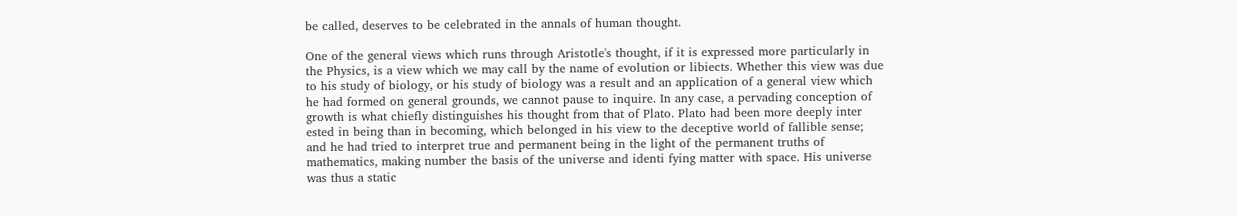be called, deserves to be celebrated in the annals of human thought.

One of the general views which runs through Aristotle's thought, if it is expressed more particularly in the Physics, is a view which we may call by the name of evolution or libiects. Whether this view was due to his study of biology, or his study of biology was a result and an application of a general view which he had formed on general grounds, we cannot pause to inquire. In any case, a pervading conception of growth is what chiefly distinguishes his thought from that of Plato. Plato had been more deeply inter ested in being than in becoming, which belonged in his view to the deceptive world of fallible sense; and he had tried to interpret true and permanent being in the light of the permanent truths of mathematics, making number the basis of the universe and identi fying matter with space. His universe was thus a static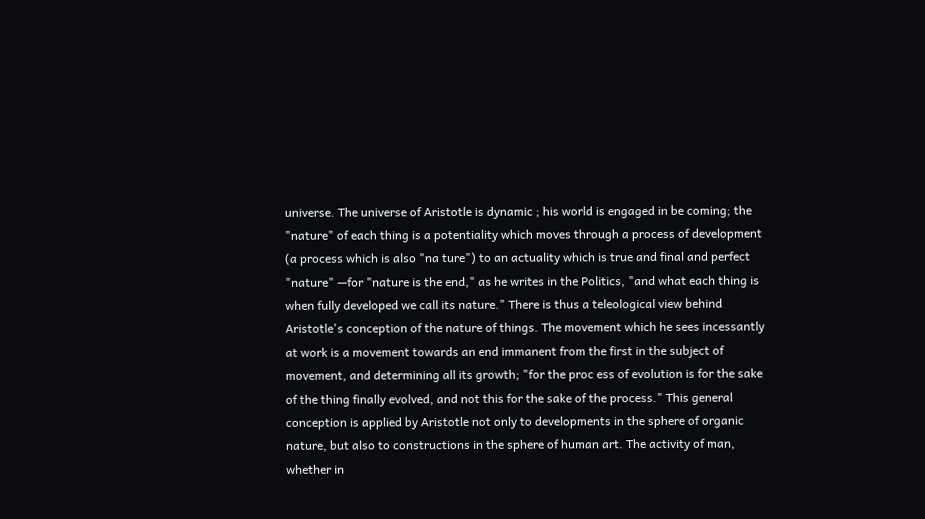universe. The universe of Aristotle is dynamic ; his world is engaged in be coming; the "nature" of each thing is a potentiality which moves through a process of development (a process which is also "na ture") to an actuality which is true and final and perfect "nature" —for "nature is the end," as he writes in the Politics, "and what each thing is when fully developed we call its nature." There is thus a teleological view behind Aristotle's conception of the nature of things. The movement which he sees incessantly at work is a movement towards an end immanent from the first in the subject of movement, and determining all its growth; "for the proc ess of evolution is for the sake of the thing finally evolved, and not this for the sake of the process." This general conception is applied by Aristotle not only to developments in the sphere of organic nature, but also to constructions in the sphere of human art. The activity of man, whether in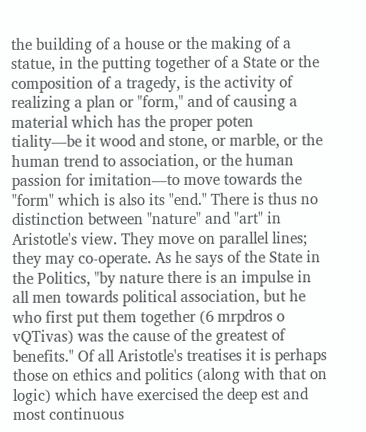the building of a house or the making of a statue, in the putting together of a State or the composition of a tragedy, is the activity of realizing a plan or "form," and of causing a material which has the proper poten tiality—be it wood and stone, or marble, or the human trend to association, or the human passion for imitation—to move towards the "form" which is also its "end." There is thus no distinction between "nature" and "art" in Aristotle's view. They move on parallel lines; they may co-operate. As he says of the State in the Politics, "by nature there is an impulse in all men towards political association, but he who first put them together (6 mrpdros o vQTivas) was the cause of the greatest of benefits." Of all Aristotle's treatises it is perhaps those on ethics and politics (along with that on logic) which have exercised the deep est and most continuous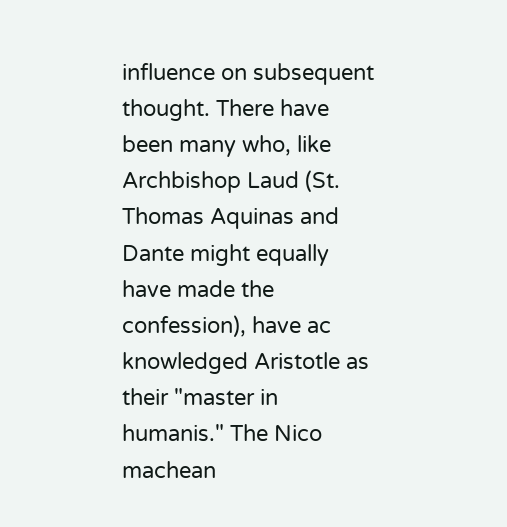influence on subsequent thought. There have been many who, like Archbishop Laud (St. Thomas Aquinas and Dante might equally have made the confession), have ac knowledged Aristotle as their "master in humanis." The Nico machean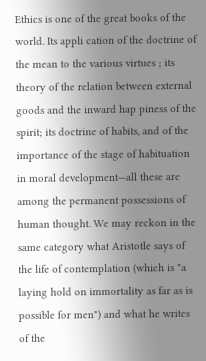Ethics is one of the great books of the world. Its appli cation of the doctrine of the mean to the various virtues ; its theory of the relation between external goods and the inward hap piness of the spirit; its doctrine of habits, and of the importance of the stage of habituation in moral development—all these are among the permanent possessions of human thought. We may reckon in the same category what Aristotle says of the life of contemplation (which is "a laying hold on immortality as far as is possible for men") and what he writes of the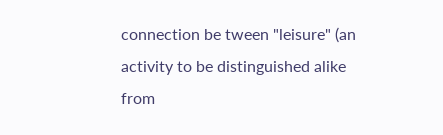connection be tween "leisure" (an activity to be distinguished alike from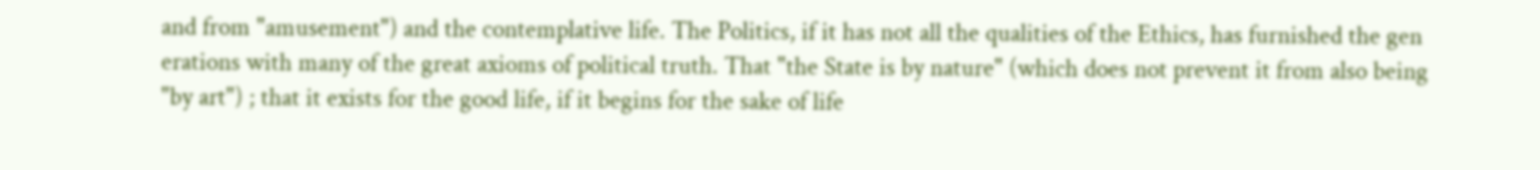and from "amusement") and the contemplative life. The Politics, if it has not all the qualities of the Ethics, has furnished the gen erations with many of the great axioms of political truth. That "the State is by nature" (which does not prevent it from also being "by art") ; that it exists for the good life, if it begins for the sake of life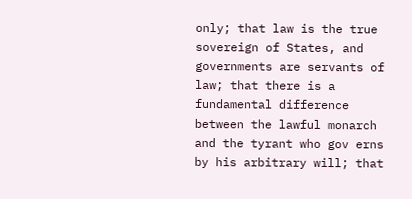only; that law is the true sovereign of States, and governments are servants of law; that there is a fundamental difference between the lawful monarch and the tyrant who gov erns by his arbitrary will; that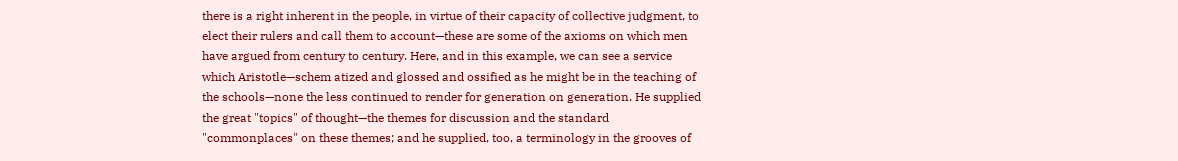there is a right inherent in the people, in virtue of their capacity of collective judgment, to elect their rulers and call them to account—these are some of the axioms on which men have argued from century to century. Here, and in this example, we can see a service which Aristotle—schem atized and glossed and ossified as he might be in the teaching of the schools—none the less continued to render for generation on generation. He supplied the great "topics" of thought—the themes for discussion and the standard "commonplaces" on these themes; and he supplied, too, a terminology in the grooves of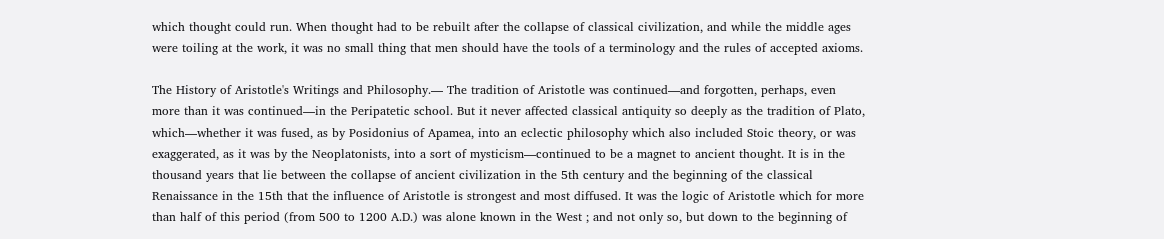which thought could run. When thought had to be rebuilt after the collapse of classical civilization, and while the middle ages were toiling at the work, it was no small thing that men should have the tools of a terminology and the rules of accepted axioms.

The History of Aristotle's Writings and Philosophy.— The tradition of Aristotle was continued—and forgotten, perhaps, even more than it was continued—in the Peripatetic school. But it never affected classical antiquity so deeply as the tradition of Plato, which—whether it was fused, as by Posidonius of Apamea, into an eclectic philosophy which also included Stoic theory, or was exaggerated, as it was by the Neoplatonists, into a sort of mysticism—continued to be a magnet to ancient thought. It is in the thousand years that lie between the collapse of ancient civilization in the 5th century and the beginning of the classical Renaissance in the 15th that the influence of Aristotle is strongest and most diffused. It was the logic of Aristotle which for more than half of this period (from 500 to 1200 A.D.) was alone known in the West ; and not only so, but down to the beginning of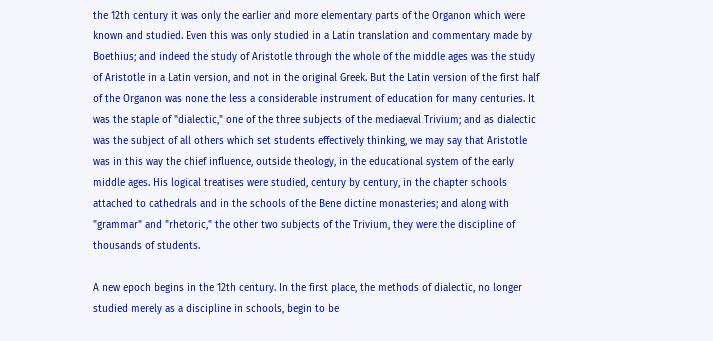the 12th century it was only the earlier and more elementary parts of the Organon which were known and studied. Even this was only studied in a Latin translation and commentary made by Boethius; and indeed the study of Aristotle through the whole of the middle ages was the study of Aristotle in a Latin version, and not in the original Greek. But the Latin version of the first half of the Organon was none the less a considerable instrument of education for many centuries. It was the staple of "dialectic," one of the three subjects of the mediaeval Trivium; and as dialectic was the subject of all others which set students effectively thinking, we may say that Aristotle was in this way the chief influence, outside theology, in the educational system of the early middle ages. His logical treatises were studied, century by century, in the chapter schools attached to cathedrals and in the schools of the Bene dictine monasteries; and along with "grammar" and "rhetoric," the other two subjects of the Trivium, they were the discipline of thousands of students.

A new epoch begins in the 12th century. In the first place, the methods of dialectic, no longer studied merely as a discipline in schools, begin to be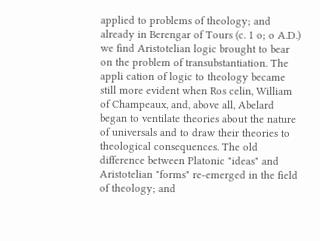applied to problems of theology; and already in Berengar of Tours (c. 1 o; o A.D.) we find Aristotelian logic brought to bear on the problem of transubstantiation. The appli cation of logic to theology became still more evident when Ros celin, William of Champeaux, and, above all, Abelard began to ventilate theories about the nature of universals and to draw their theories to theological consequences. The old difference between Platonic "ideas" and Aristotelian "forms" re-emerged in the field of theology; and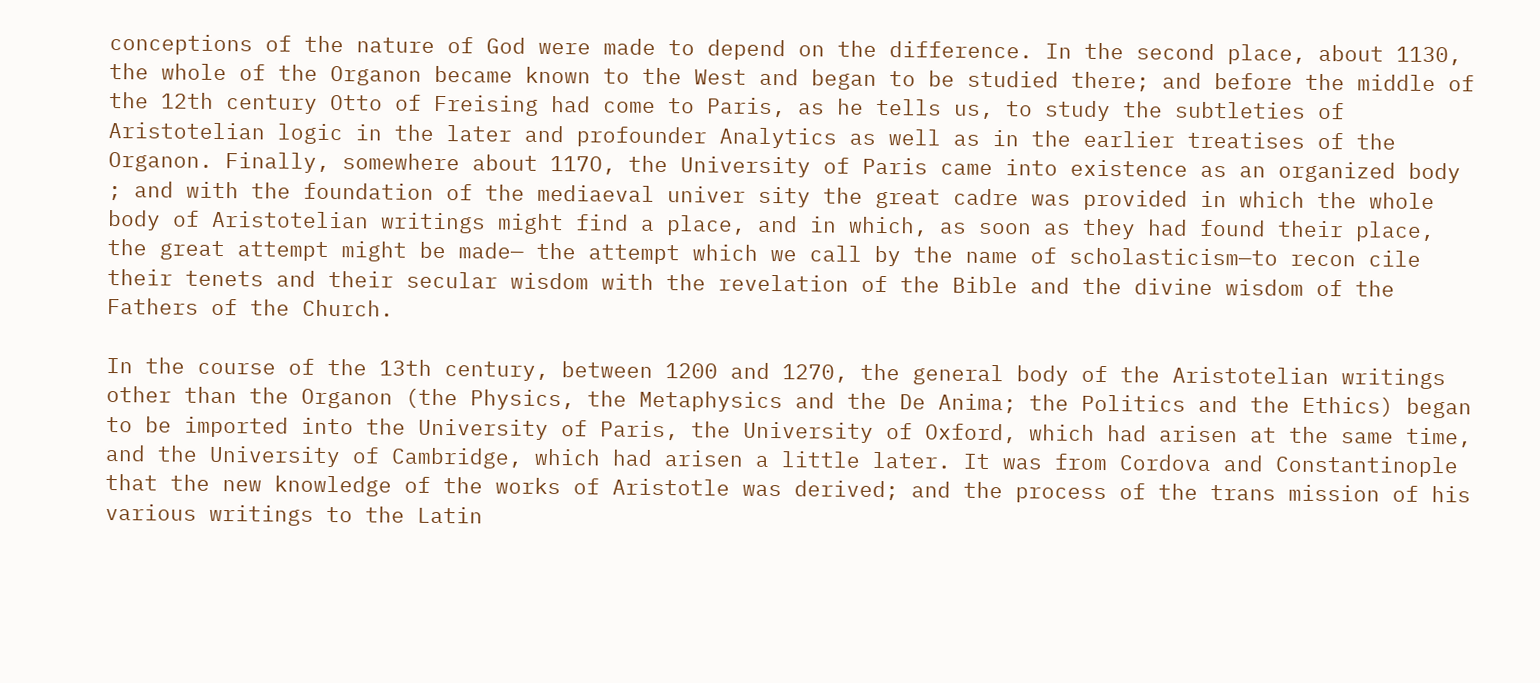conceptions of the nature of God were made to depend on the difference. In the second place, about 1130, the whole of the Organon became known to the West and began to be studied there; and before the middle of the 12th century Otto of Freising had come to Paris, as he tells us, to study the subtleties of Aristotelian logic in the later and profounder Analytics as well as in the earlier treatises of the Organon. Finally, somewhere about 117O, the University of Paris came into existence as an organized body ; and with the foundation of the mediaeval univer sity the great cadre was provided in which the whole body of Aristotelian writings might find a place, and in which, as soon as they had found their place, the great attempt might be made— the attempt which we call by the name of scholasticism—to recon cile their tenets and their secular wisdom with the revelation of the Bible and the divine wisdom of the Fathers of the Church.

In the course of the 13th century, between 1200 and 1270, the general body of the Aristotelian writings other than the Organon (the Physics, the Metaphysics and the De Anima; the Politics and the Ethics) began to be imported into the University of Paris, the University of Oxford, which had arisen at the same time, and the University of Cambridge, which had arisen a little later. It was from Cordova and Constantinople that the new knowledge of the works of Aristotle was derived; and the process of the trans mission of his various writings to the Latin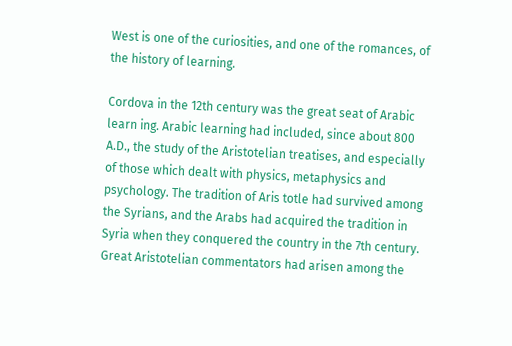West is one of the curiosities, and one of the romances, of the history of learning.

Cordova in the 12th century was the great seat of Arabic learn ing. Arabic learning had included, since about 800 A.D., the study of the Aristotelian treatises, and especially of those which dealt with physics, metaphysics and psychology. The tradition of Aris totle had survived among the Syrians, and the Arabs had acquired the tradition in Syria when they conquered the country in the 7th century. Great Aristotelian commentators had arisen among the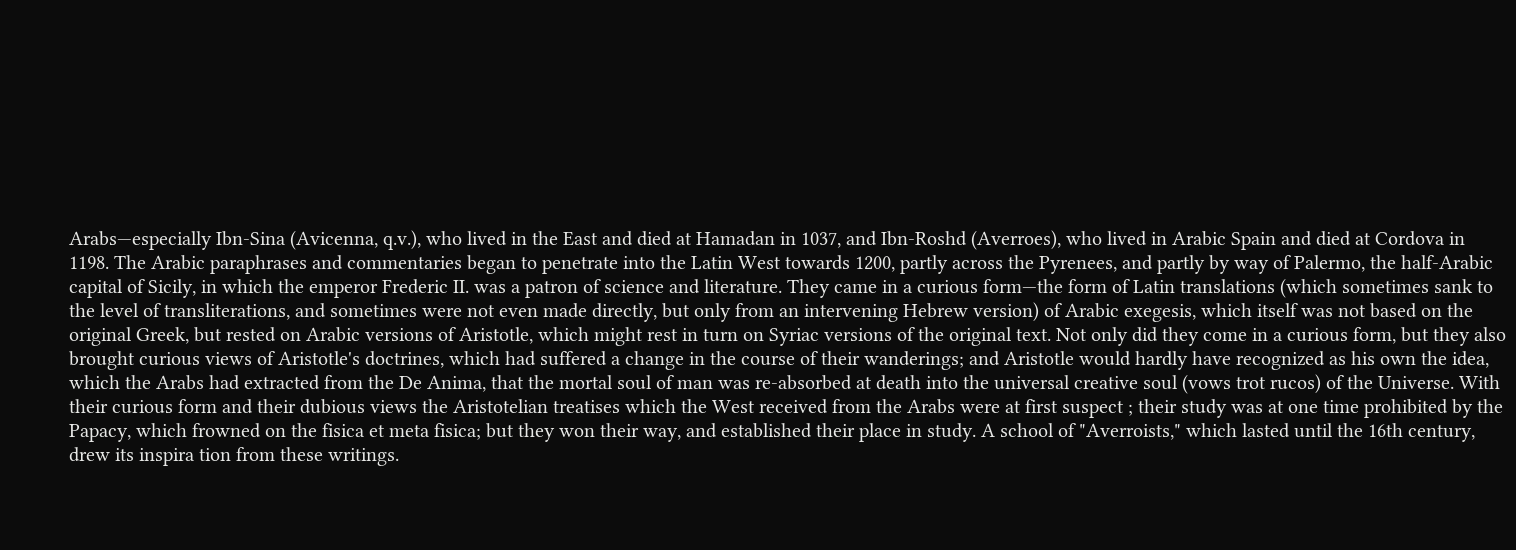Arabs—especially Ibn-Sina (Avicenna, q.v.), who lived in the East and died at Hamadan in 1037, and Ibn-Roshd (Averroes), who lived in Arabic Spain and died at Cordova in 1198. The Arabic paraphrases and commentaries began to penetrate into the Latin West towards 1200, partly across the Pyrenees, and partly by way of Palermo, the half-Arabic capital of Sicily, in which the emperor Frederic II. was a patron of science and literature. They came in a curious form—the form of Latin translations (which sometimes sank to the level of transliterations, and sometimes were not even made directly, but only from an intervening Hebrew version) of Arabic exegesis, which itself was not based on the original Greek, but rested on Arabic versions of Aristotle, which might rest in turn on Syriac versions of the original text. Not only did they come in a curious form, but they also brought curious views of Aristotle's doctrines, which had suffered a change in the course of their wanderings; and Aristotle would hardly have recognized as his own the idea, which the Arabs had extracted from the De Anima, that the mortal soul of man was re-absorbed at death into the universal creative soul (vows trot rucos) of the Universe. With their curious form and their dubious views the Aristotelian treatises which the West received from the Arabs were at first suspect ; their study was at one time prohibited by the Papacy, which frowned on the fisica et meta fisica; but they won their way, and established their place in study. A school of "Averroists," which lasted until the 16th century, drew its inspira tion from these writings.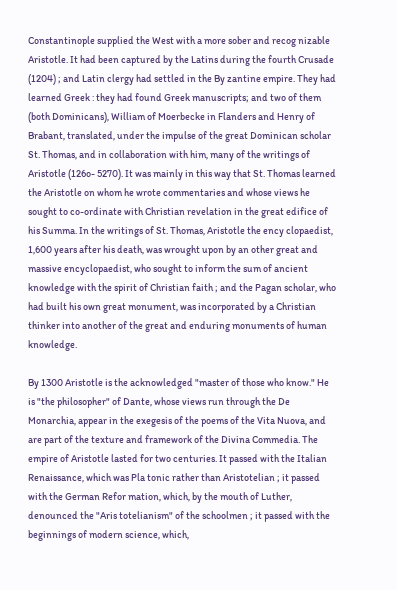Constantinople supplied the West with a more sober and recog nizable Aristotle. It had been captured by the Latins during the fourth Crusade (1204) ; and Latin clergy had settled in the By zantine empire. They had learned Greek : they had found Greek manuscripts; and two of them (both Dominicans), William of Moerbecke in Flanders and Henry of Brabant, translated, under the impulse of the great Dominican scholar St. Thomas, and in collaboration with him, many of the writings of Aristotle (126o- 5270). It was mainly in this way that St. Thomas learned the Aristotle on whom he wrote commentaries and whose views he sought to co-ordinate with Christian revelation in the great edifice of his Summa. In the writings of St. Thomas, Aristotle the ency clopaedist, 1,600 years after his death, was wrought upon by an other great and massive encyclopaedist, who sought to inform the sum of ancient knowledge with the spirit of Christian faith ; and the Pagan scholar, who had built his own great monument, was incorporated by a Christian thinker into another of the great and enduring monuments of human knowledge.

By 1300 Aristotle is the acknowledged "master of those who know." He is "the philosopher" of Dante, whose views run through the De Monarchia, appear in the exegesis of the poems of the Vita Nuova, and are part of the texture and framework of the Divina Commedia. The empire of Aristotle lasted for two centuries. It passed with the Italian Renaissance, which was Pla tonic rather than Aristotelian ; it passed with the German Refor mation, which, by the mouth of Luther, denounced the "Aris totelianism" of the schoolmen ; it passed with the beginnings of modern science, which,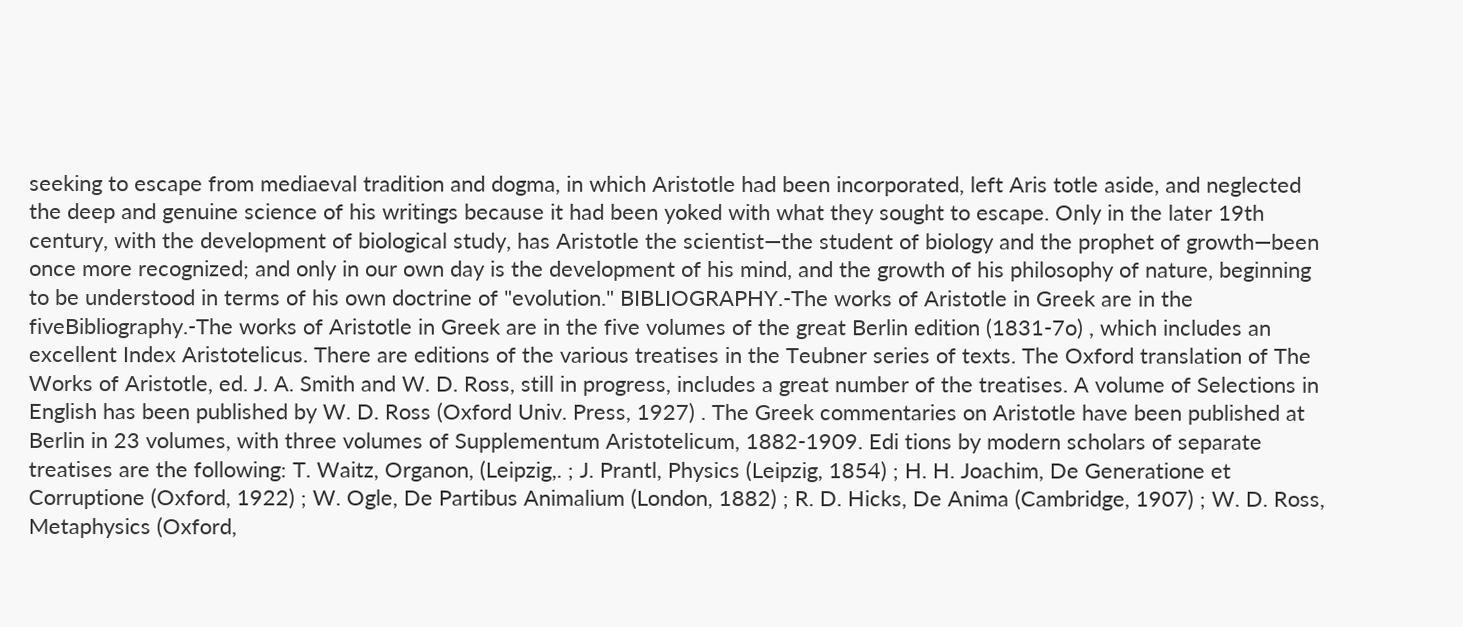seeking to escape from mediaeval tradition and dogma, in which Aristotle had been incorporated, left Aris totle aside, and neglected the deep and genuine science of his writings because it had been yoked with what they sought to escape. Only in the later 19th century, with the development of biological study, has Aristotle the scientist—the student of biology and the prophet of growth—been once more recognized; and only in our own day is the development of his mind, and the growth of his philosophy of nature, beginning to be understood in terms of his own doctrine of "evolution." BIBLIOGRAPHY.-The works of Aristotle in Greek are in the fiveBibliography.-The works of Aristotle in Greek are in the five volumes of the great Berlin edition (1831-7o) , which includes an excellent Index Aristotelicus. There are editions of the various treatises in the Teubner series of texts. The Oxford translation of The Works of Aristotle, ed. J. A. Smith and W. D. Ross, still in progress, includes a great number of the treatises. A volume of Selections in English has been published by W. D. Ross (Oxford Univ. Press, 1927) . The Greek commentaries on Aristotle have been published at Berlin in 23 volumes, with three volumes of Supplementum Aristotelicum, 1882-1909. Edi tions by modern scholars of separate treatises are the following: T. Waitz, Organon, (Leipzig,. ; J. Prantl, Physics (Leipzig, 1854) ; H. H. Joachim, De Generatione et Corruptione (Oxford, 1922) ; W. Ogle, De Partibus Animalium (London, 1882) ; R. D. Hicks, De Anima (Cambridge, 1907) ; W. D. Ross, Metaphysics (Oxford,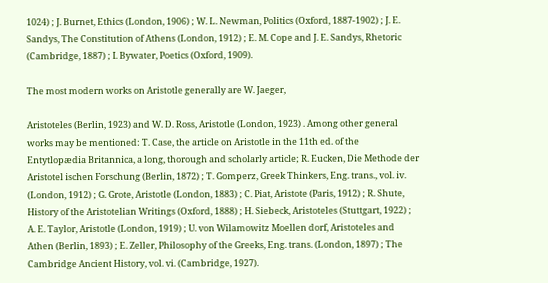1024) ; J. Burnet, Ethics (London, 1906) ; W. L. Newman, Politics (Oxford, 1887-1902) ; J. E. Sandys, The Constitution of Athens (London, 1912) ; E. M. Cope and J. E. Sandys, Rhetoric (Cambridge, 1887) ; I. Bywater, Poetics (Oxford, 1909).

The most modern works on Aristotle generally are W. Jaeger,

Aristoteles (Berlin, 1923) and W. D. Ross, Aristotle (London, 1923) . Among other general works may be mentioned: T. Case, the article on Aristotle in the 11th ed. of the Entytlopædia Britannica, a long, thorough and scholarly article; R. Eucken, Die Methode der Aristotel ischen Forschung (Berlin, 1872) ; T. Gomperz, Greek Thinkers, Eng. trans., vol. iv. (London, 1912) ; G. Grote, Aristotle (London, 1883) ; C. Piat, Aristote (Paris, 1912) ; R. Shute, History of the Aristotelian Writings (Oxford, 1888) ; H. Siebeck, Aristoteles (Stuttgart, 1922) ; A. E. Taylor, Aristotle (London, 1919) ; U. von Wilamowitz Moellen dorf, Aristoteles and Athen (Berlin, 1893) ; E. Zeller, Philosophy of the Greeks, Eng. trans. (London, 1897) ; The Cambridge Ancient History, vol. vi. (Cambridge, 1927).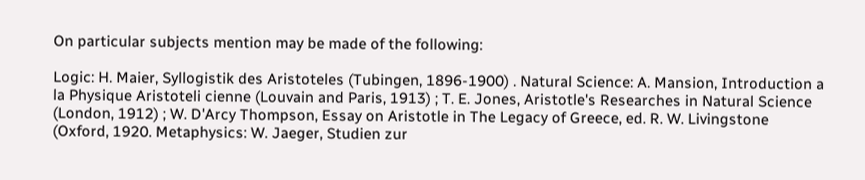On particular subjects mention may be made of the following:

Logic: H. Maier, Syllogistik des Aristoteles (Tubingen, 1896-1900) . Natural Science: A. Mansion, Introduction a la Physique Aristoteli cienne (Louvain and Paris, 1913) ; T. E. Jones, Aristotle's Researches in Natural Science (London, 1912) ; W. D'Arcy Thompson, Essay on Aristotle in The Legacy of Greece, ed. R. W. Livingstone (Oxford, 1920. Metaphysics: W. Jaeger, Studien zur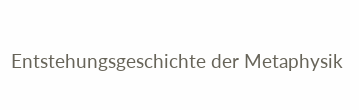Entstehungsgeschichte der Metaphysik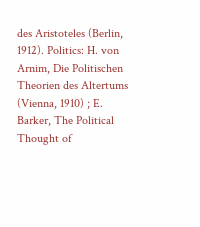des Aristoteles (Berlin, 1912). Politics: H. von Arnim, Die Politischen Theorien des Altertums (Vienna, 1910) ; E. Barker, The Political Thought of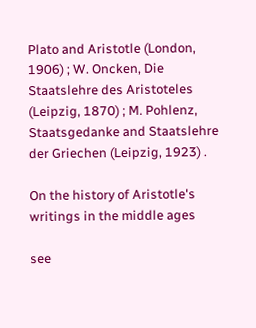Plato and Aristotle (London, 1906) ; W. Oncken, Die Staatslehre des Aristoteles (Leipzig, 1870) ; M. Pohlenz, Staatsgedanke and Staatslehre der Griechen (Leipzig, 1923) .

On the history of Aristotle's writings in the middle ages

see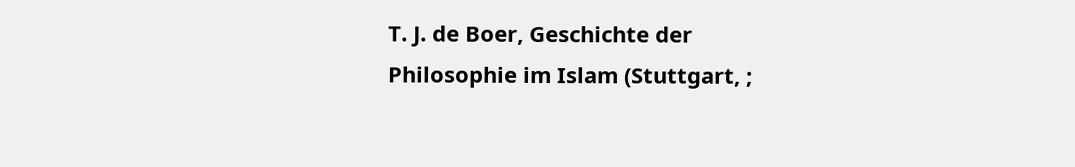T. J. de Boer, Geschichte der Philosophie im Islam (Stuttgart, ;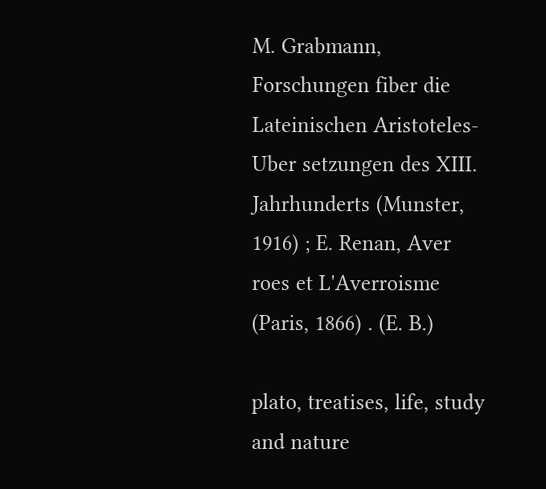M. Grabmann, Forschungen fiber die Lateinischen Aristoteles-Uber setzungen des XIII. Jahrhunderts (Munster, 1916) ; E. Renan, Aver roes et L'Averroisme (Paris, 1866) . (E. B.)

plato, treatises, life, study and nature